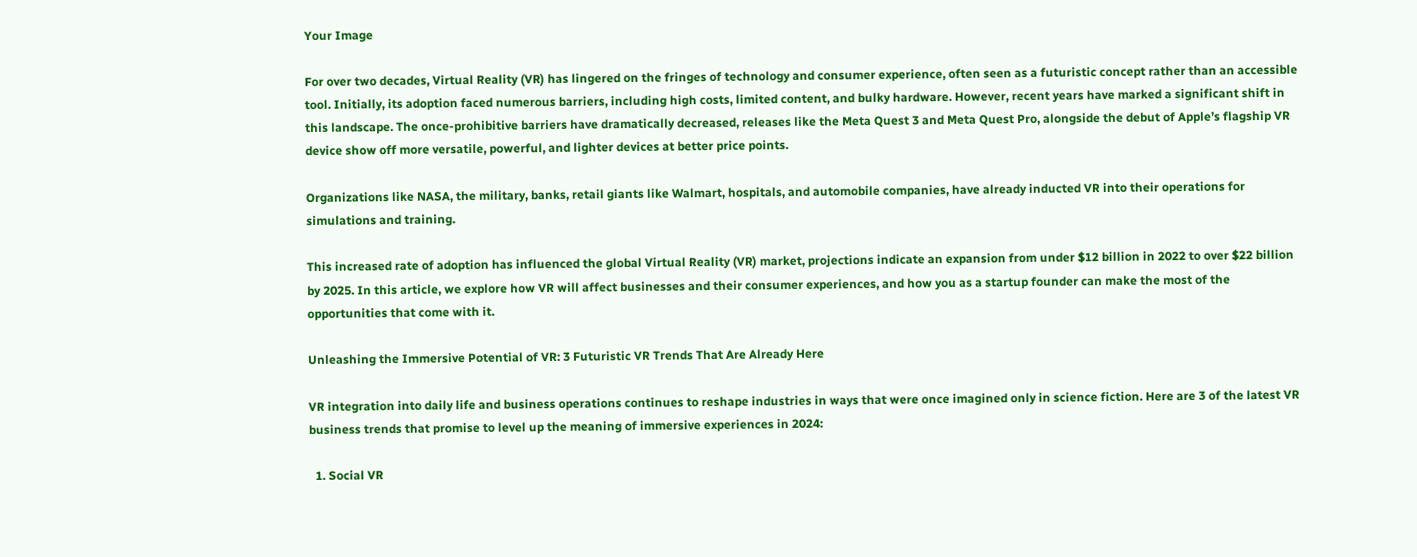Your Image

For over two decades, Virtual Reality (VR) has lingered on the fringes of technology and consumer experience, often seen as a futuristic concept rather than an accessible tool. Initially, its adoption faced numerous barriers, including high costs, limited content, and bulky hardware. However, recent years have marked a significant shift in this landscape. The once-prohibitive barriers have dramatically decreased, releases like the Meta Quest 3 and Meta Quest Pro, alongside the debut of Apple’s flagship VR device show off more versatile, powerful, and lighter devices at better price points.

Organizations like NASA, the military, banks, retail giants like Walmart, hospitals, and automobile companies, have already inducted VR into their operations for simulations and training.

This increased rate of adoption has influenced the global Virtual Reality (VR) market, projections indicate an expansion from under $12 billion in 2022 to over $22 billion by 2025. In this article, we explore how VR will affect businesses and their consumer experiences, and how you as a startup founder can make the most of the opportunities that come with it.

Unleashing the Immersive Potential of VR: 3 Futuristic VR Trends That Are Already Here

VR integration into daily life and business operations continues to reshape industries in ways that were once imagined only in science fiction. Here are 3 of the latest VR business trends that promise to level up the meaning of immersive experiences in 2024:

  1. Social VR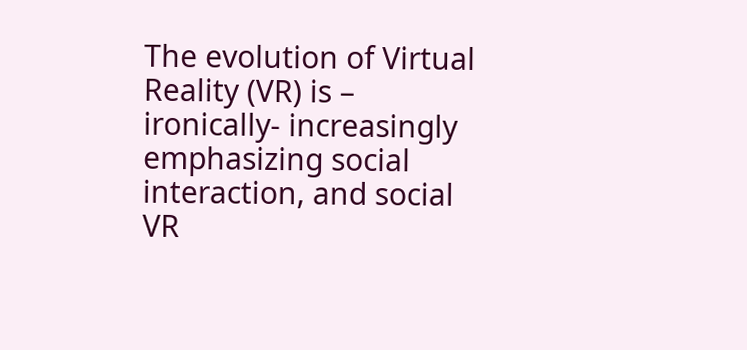The evolution of Virtual Reality (VR) is – ironically- increasingly emphasizing social interaction, and social VR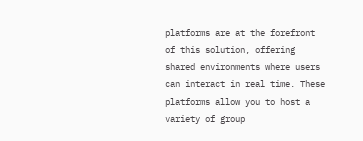platforms are at the forefront of this solution, offering shared environments where users can interact in real time. These platforms allow you to host a variety of group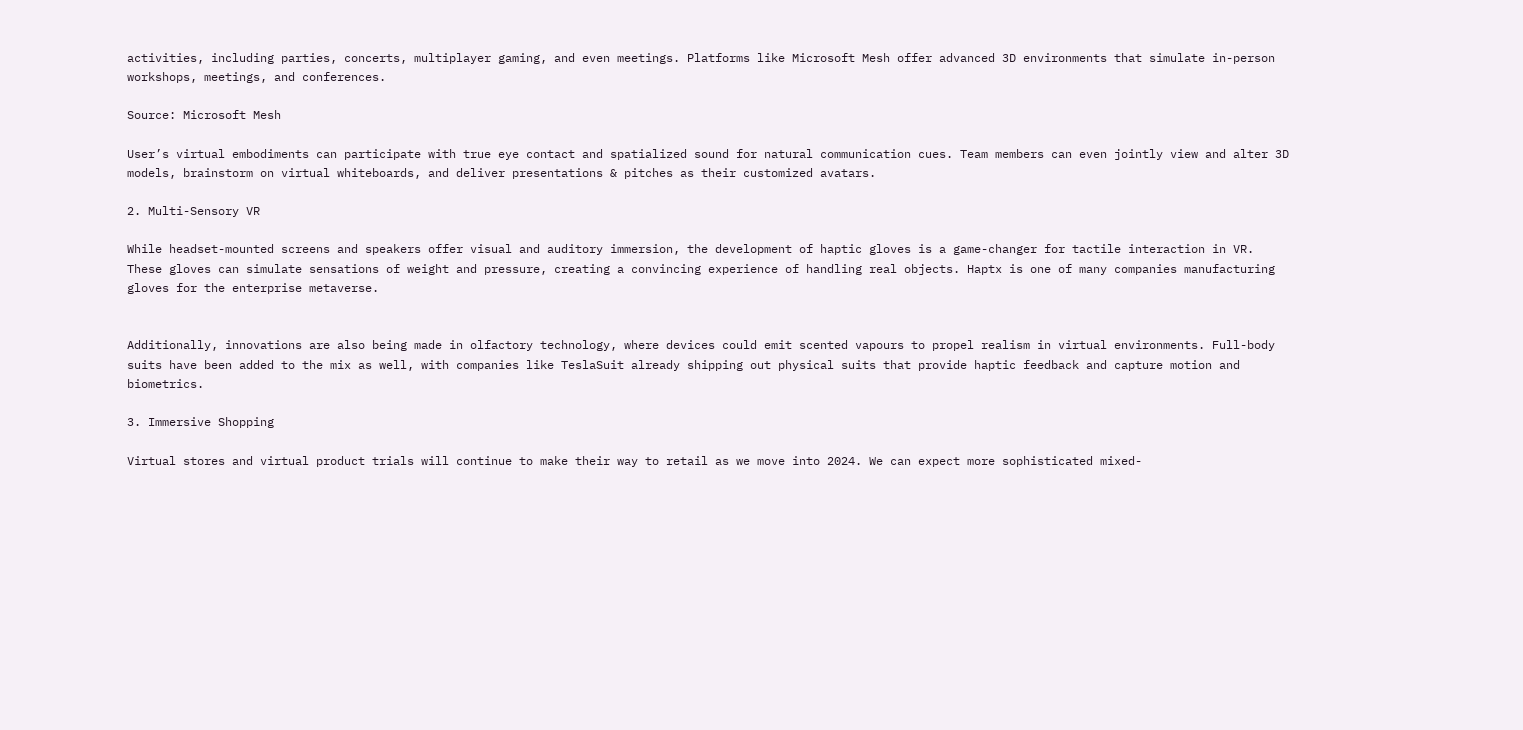activities, including parties, concerts, multiplayer gaming, and even meetings. Platforms like Microsoft Mesh offer advanced 3D environments that simulate in-person workshops, meetings, and conferences.

Source: Microsoft Mesh

User’s virtual embodiments can participate with true eye contact and spatialized sound for natural communication cues. Team members can even jointly view and alter 3D models, brainstorm on virtual whiteboards, and deliver presentations & pitches as their customized avatars.

2. Multi-Sensory VR

While headset-mounted screens and speakers offer visual and auditory immersion, the development of haptic gloves is a game-changer for tactile interaction in VR. These gloves can simulate sensations of weight and pressure, creating a convincing experience of handling real objects. Haptx is one of many companies manufacturing gloves for the enterprise metaverse.


Additionally, innovations are also being made in olfactory technology, where devices could emit scented vapours to propel realism in virtual environments. Full-body suits have been added to the mix as well, with companies like TeslaSuit already shipping out physical suits that provide haptic feedback and capture motion and biometrics.

3. Immersive Shopping

Virtual stores and virtual product trials will continue to make their way to retail as we move into 2024. We can expect more sophisticated mixed-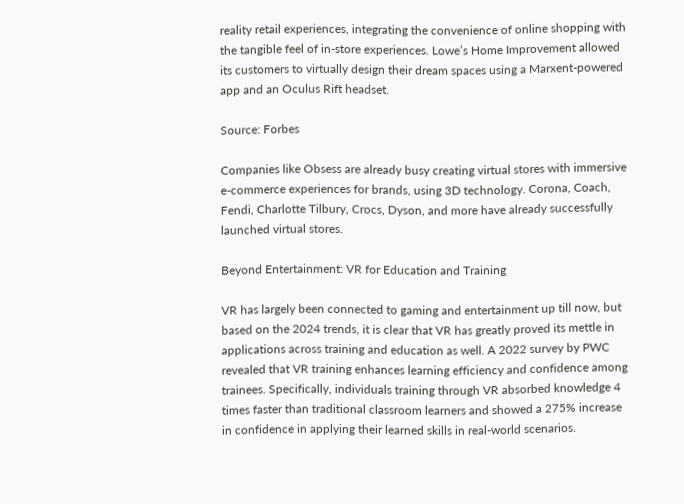reality retail experiences, integrating the convenience of online shopping with the tangible feel of in-store experiences. Lowe’s Home Improvement allowed its customers to virtually design their dream spaces using a Marxent-powered app and an Oculus Rift headset.

Source: Forbes

Companies like Obsess are already busy creating virtual stores with immersive e-commerce experiences for brands, using 3D technology. Corona, Coach, Fendi, Charlotte Tilbury, Crocs, Dyson, and more have already successfully launched virtual stores.

Beyond Entertainment: VR for Education and Training

VR has largely been connected to gaming and entertainment up till now, but based on the 2024 trends, it is clear that VR has greatly proved its mettle in applications across training and education as well. A 2022 survey by PWC revealed that VR training enhances learning efficiency and confidence among trainees. Specifically, individuals training through VR absorbed knowledge 4 times faster than traditional classroom learners and showed a 275% increase in confidence in applying their learned skills in real-world scenarios.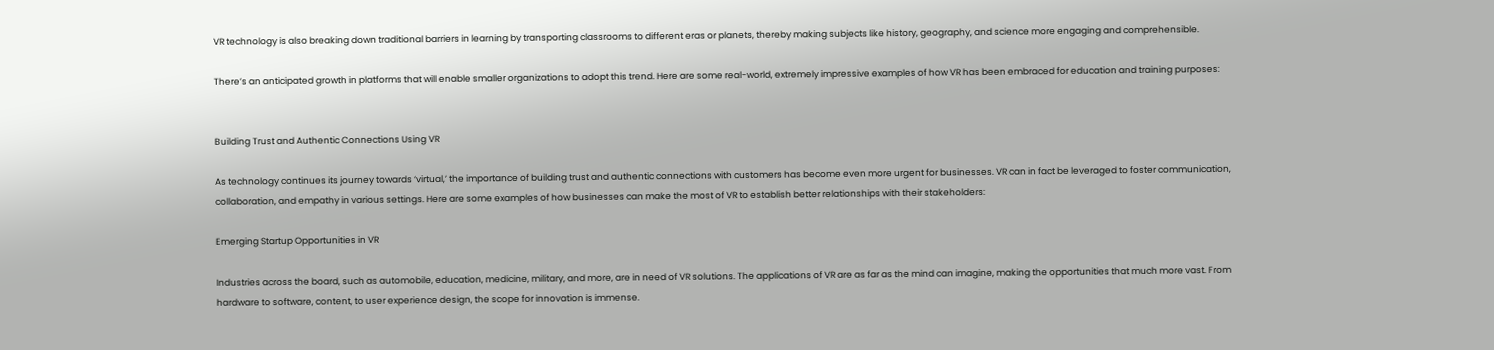VR technology is also breaking down traditional barriers in learning by transporting classrooms to different eras or planets, thereby making subjects like history, geography, and science more engaging and comprehensible.

There’s an anticipated growth in platforms that will enable smaller organizations to adopt this trend. Here are some real-world, extremely impressive examples of how VR has been embraced for education and training purposes:


Building Trust and Authentic Connections Using VR

As technology continues its journey towards ‘virtual,’ the importance of building trust and authentic connections with customers has become even more urgent for businesses. VR can in fact be leveraged to foster communication, collaboration, and empathy in various settings. Here are some examples of how businesses can make the most of VR to establish better relationships with their stakeholders:

Emerging Startup Opportunities in VR

Industries across the board, such as automobile, education, medicine, military, and more, are in need of VR solutions. The applications of VR are as far as the mind can imagine, making the opportunities that much more vast. From hardware to software, content, to user experience design, the scope for innovation is immense.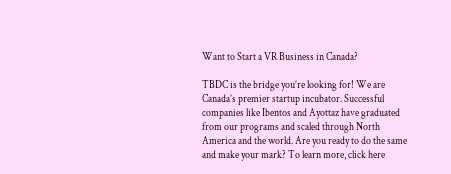Want to Start a VR Business in Canada?

TBDC is the bridge you’re looking for! We are Canada’s premier startup incubator. Successful companies like Ibentos and Ayottaz have graduated from our programs and scaled through North America and the world. Are you ready to do the same and make your mark? To learn more, click here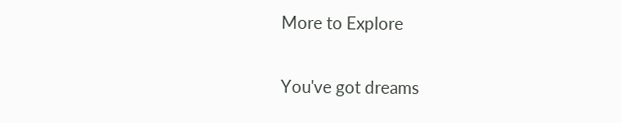More to Explore

You've got dreams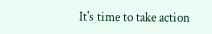It's time to take action